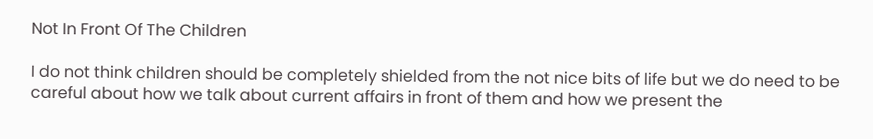Not In Front Of The Children

I do not think children should be completely shielded from the not nice bits of life but we do need to be careful about how we talk about current affairs in front of them and how we present the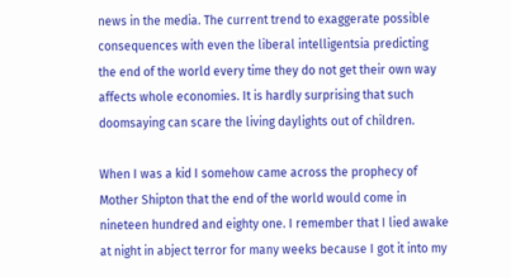news in the media. The current trend to exaggerate possible consequences with even the liberal intelligentsia predicting the end of the world every time they do not get their own way affects whole economies. It is hardly surprising that such doomsaying can scare the living daylights out of children.

When I was a kid I somehow came across the prophecy of Mother Shipton that the end of the world would come in nineteen hundred and eighty one. I remember that I lied awake at night in abject terror for many weeks because I got it into my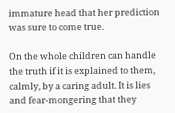immature head that her prediction was sure to come true.

On the whole children can handle the truth if it is explained to them, calmly, by a caring adult. It is lies and fear-mongering that they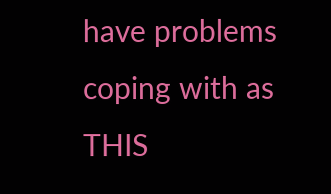have problems coping with as THIS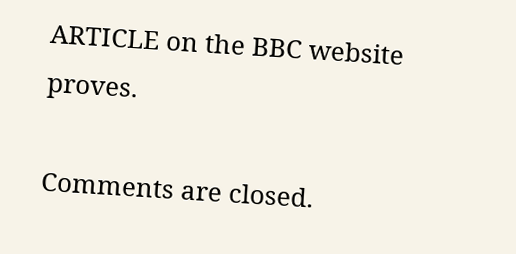ARTICLE on the BBC website proves.

Comments are closed.